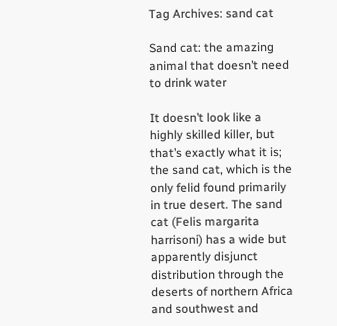Tag Archives: sand cat

Sand cat: the amazing animal that doesn’t need to drink water

It doesn’t look like a highly skilled killer, but that’s exactly what it is; the sand cat, which is the only felid found primarily in true desert. The sand cat (Felis margarita harrisoni) has a wide but apparently disjunct distribution through the deserts of northern Africa and southwest and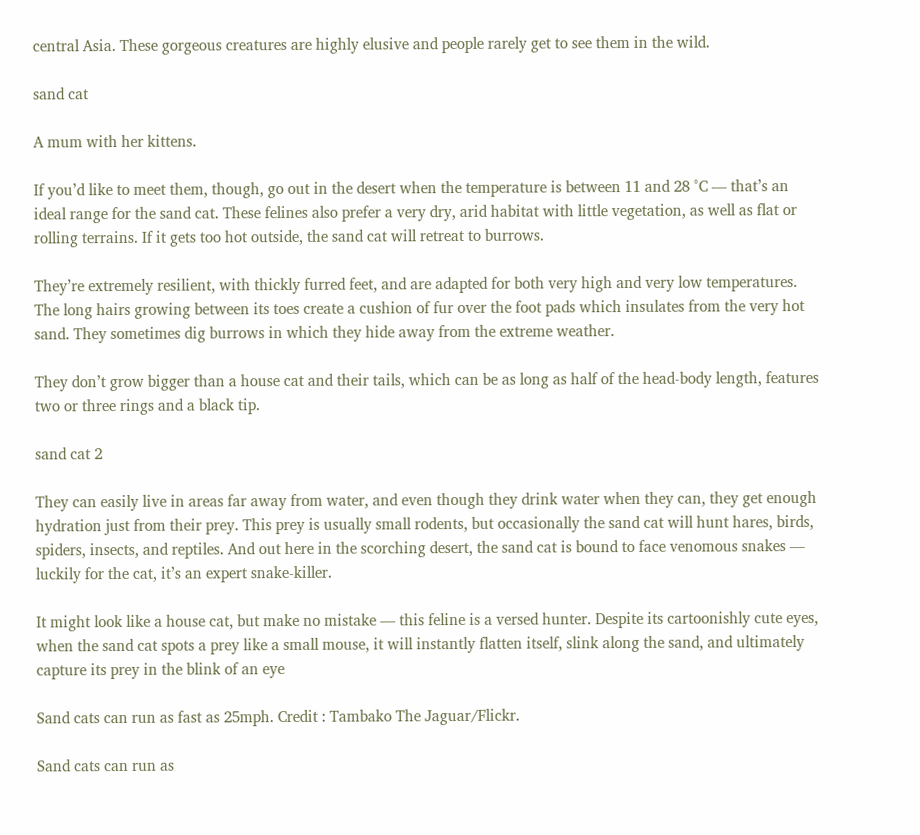central Asia. These gorgeous creatures are highly elusive and people rarely get to see them in the wild.

sand cat

A mum with her kittens.

If you’d like to meet them, though, go out in the desert when the temperature is between 11 and 28 °C — that’s an ideal range for the sand cat. These felines also prefer a very dry, arid habitat with little vegetation, as well as flat or rolling terrains. If it gets too hot outside, the sand cat will retreat to burrows.

They’re extremely resilient, with thickly furred feet, and are adapted for both very high and very low temperatures. The long hairs growing between its toes create a cushion of fur over the foot pads which insulates from the very hot sand. They sometimes dig burrows in which they hide away from the extreme weather.

They don’t grow bigger than a house cat and their tails, which can be as long as half of the head-body length, features two or three rings and a black tip.

sand cat 2

They can easily live in areas far away from water, and even though they drink water when they can, they get enough hydration just from their prey. This prey is usually small rodents, but occasionally the sand cat will hunt hares, birds, spiders, insects, and reptiles. And out here in the scorching desert, the sand cat is bound to face venomous snakes — luckily for the cat, it’s an expert snake-killer.

It might look like a house cat, but make no mistake — this feline is a versed hunter. Despite its cartoonishly cute eyes, when the sand cat spots a prey like a small mouse, it will instantly flatten itself, slink along the sand, and ultimately capture its prey in the blink of an eye

Sand cats can run as fast as 25mph. Credit : Tambako The Jaguar/Flickr.

Sand cats can run as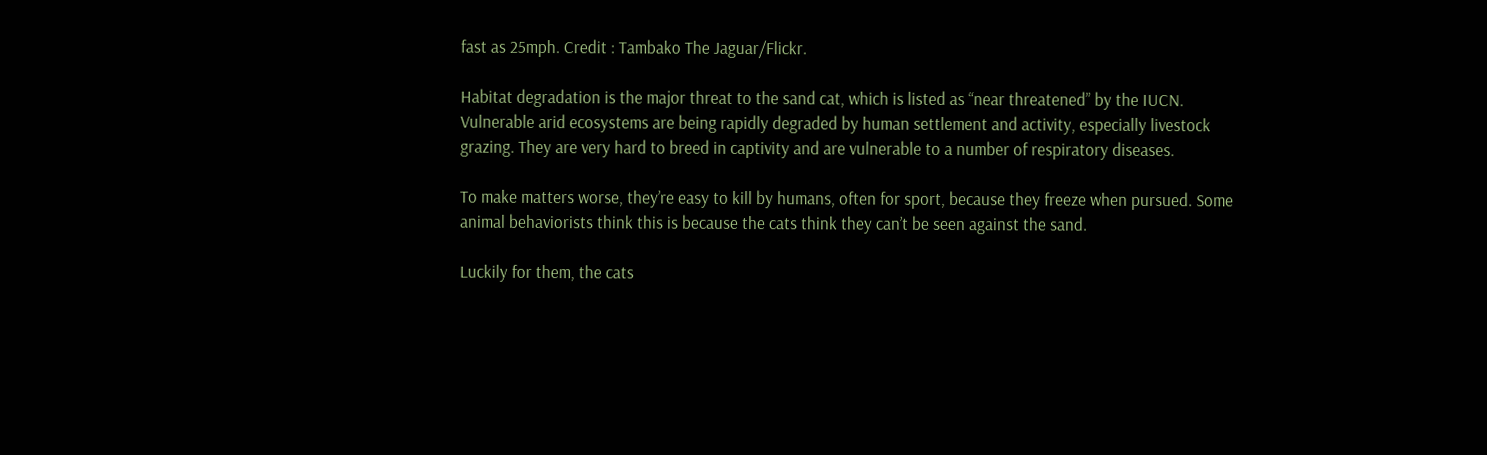fast as 25mph. Credit : Tambako The Jaguar/Flickr.

Habitat degradation is the major threat to the sand cat, which is listed as “near threatened” by the IUCN. Vulnerable arid ecosystems are being rapidly degraded by human settlement and activity, especially livestock grazing. They are very hard to breed in captivity and are vulnerable to a number of respiratory diseases.

To make matters worse, they’re easy to kill by humans, often for sport, because they freeze when pursued. Some animal behaviorists think this is because the cats think they can’t be seen against the sand.

Luckily for them, the cats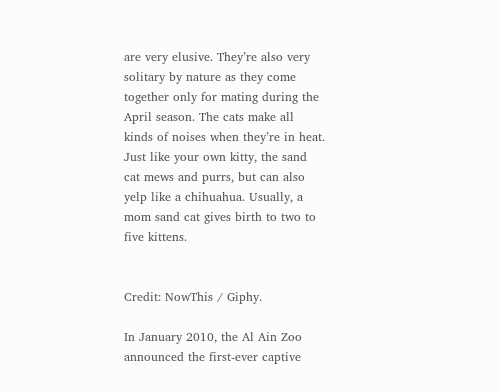are very elusive. They’re also very solitary by nature as they come together only for mating during the April season. The cats make all kinds of noises when they’re in heat. Just like your own kitty, the sand cat mews and purrs, but can also yelp like a chihuahua. Usually, a mom sand cat gives birth to two to five kittens.


Credit: NowThis / Giphy.

In January 2010, the Al Ain Zoo announced the first-ever captive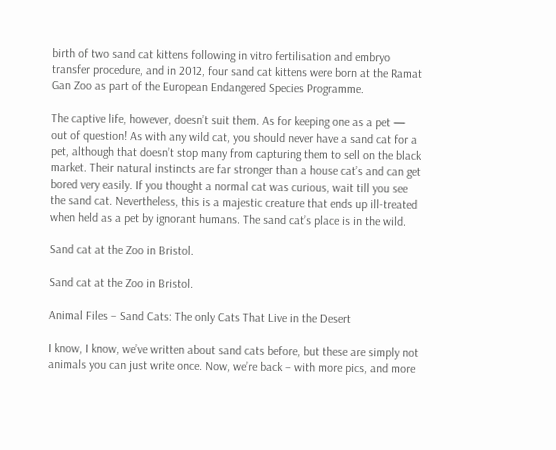birth of two sand cat kittens following in vitro fertilisation and embryo transfer procedure, and in 2012, four sand cat kittens were born at the Ramat Gan Zoo as part of the European Endangered Species Programme.

The captive life, however, doesn’t suit them. As for keeping one as a pet — out of question! As with any wild cat, you should never have a sand cat for a pet, although that doesn’t stop many from capturing them to sell on the black market. Their natural instincts are far stronger than a house cat’s and can get bored very easily. If you thought a normal cat was curious, wait till you see the sand cat. Nevertheless, this is a majestic creature that ends up ill-treated when held as a pet by ignorant humans. The sand cat’s place is in the wild.

Sand cat at the Zoo in Bristol.

Sand cat at the Zoo in Bristol.

Animal Files – Sand Cats: The only Cats That Live in the Desert

I know, I know, we’ve written about sand cats before, but these are simply not animals you can just write once. Now, we’re back – with more pics, and more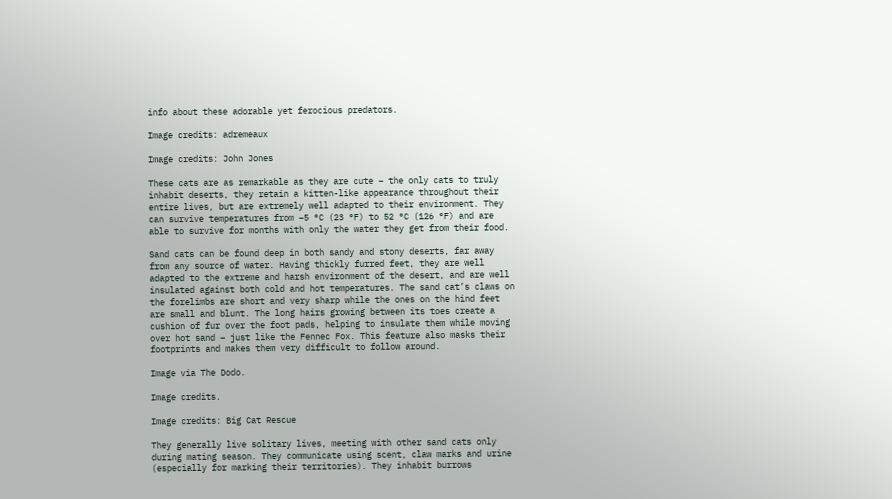info about these adorable yet ferocious predators.

Image credits: adremeaux

Image credits: John Jones

These cats are as remarkable as they are cute – the only cats to truly inhabit deserts, they retain a kitten-like appearance throughout their entire lives, but are extremely well adapted to their environment. They can survive temperatures from −5 °C (23 °F) to 52 °C (126 °F) and are able to survive for months with only the water they get from their food.

Sand cats can be found deep in both sandy and stony deserts, far away from any source of water. Having thickly furred feet, they are well adapted to the extreme and harsh environment of the desert, and are well insulated against both cold and hot temperatures. The sand cat’s claws on the forelimbs are short and very sharp while the ones on the hind feet are small and blunt. The long hairs growing between its toes create a cushion of fur over the foot pads, helping to insulate them while moving over hot sand – just like the Fennec Fox. This feature also masks their footprints and makes them very difficult to follow around.

Image via The Dodo.

Image credits.

Image credits: Big Cat Rescue

They generally live solitary lives, meeting with other sand cats only during mating season. They communicate using scent, claw marks and urine (especially for marking their territories). They inhabit burrows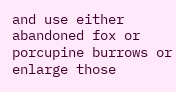and use either abandoned fox or porcupine burrows or enlarge those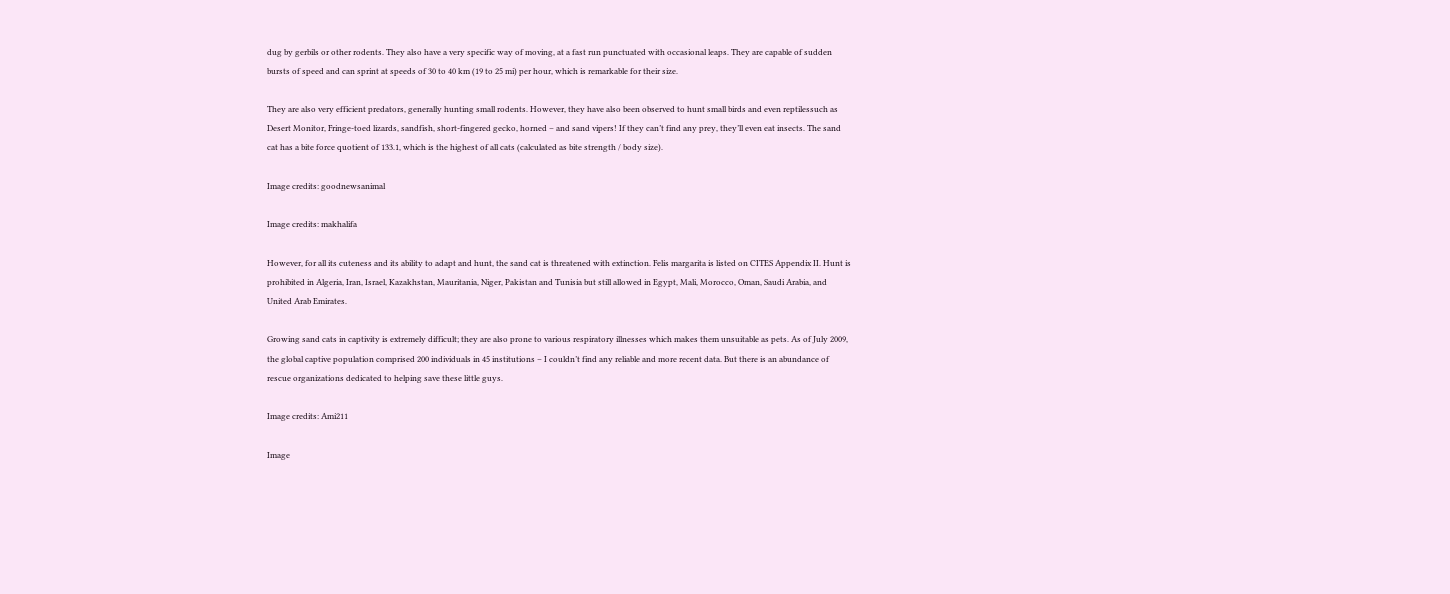dug by gerbils or other rodents. They also have a very specific way of moving, at a fast run punctuated with occasional leaps. They are capable of sudden bursts of speed and can sprint at speeds of 30 to 40 km (19 to 25 mi) per hour, which is remarkable for their size.

They are also very efficient predators, generally hunting small rodents. However, they have also been observed to hunt small birds and even reptilessuch as Desert Monitor, Fringe-toed lizards, sandfish, short-fingered gecko, horned – and sand vipers! If they can’t find any prey, they’ll even eat insects. The sand cat has a bite force quotient of 133.1, which is the highest of all cats (calculated as bite strength / body size).

Image credits: goodnewsanimal

Image credits: makhalifa

However, for all its cuteness and its ability to adapt and hunt, the sand cat is threatened with extinction. Felis margarita is listed on CITES Appendix II. Hunt is prohibited in Algeria, Iran, Israel, Kazakhstan, Mauritania, Niger, Pakistan and Tunisia but still allowed in Egypt, Mali, Morocco, Oman, Saudi Arabia, and United Arab Emirates.

Growing sand cats in captivity is extremely difficult; they are also prone to various respiratory illnesses which makes them unsuitable as pets. As of July 2009, the global captive population comprised 200 individuals in 45 institutions – I couldn’t find any reliable and more recent data. But there is an abundance of rescue organizations dedicated to helping save these little guys.

Image credits: Ami211

Image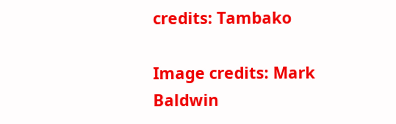credits: Tambako

Image credits: Mark Baldwin